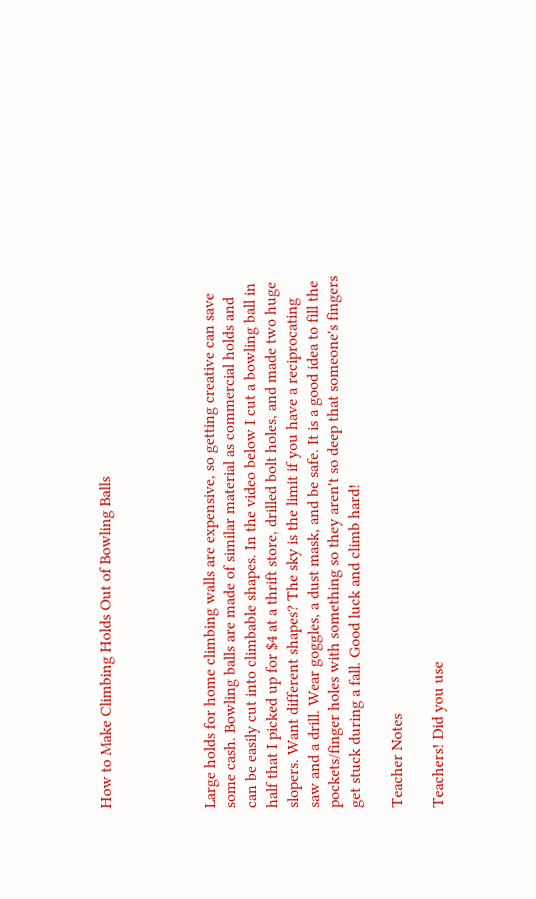How to Make Climbing Holds Out of Bowling Balls




Large holds for home climbing walls are expensive, so getting creative can save some cash. Bowling balls are made of similar material as commercial holds and can be easily cut into climbable shapes. In the video below I cut a bowling ball in half that I picked up for $4 at a thrift store, drilled bolt holes, and made two huge slopers. Want different shapes? The sky is the limit if you have a reciprocating saw and a drill. Wear goggles, a dust mask, and be safe. It is a good idea to fill the pockets/finger holes with something so they aren't so deep that someone's fingers get stuck during a fall. Good luck and climb hard!

Teacher Notes

Teachers! Did you use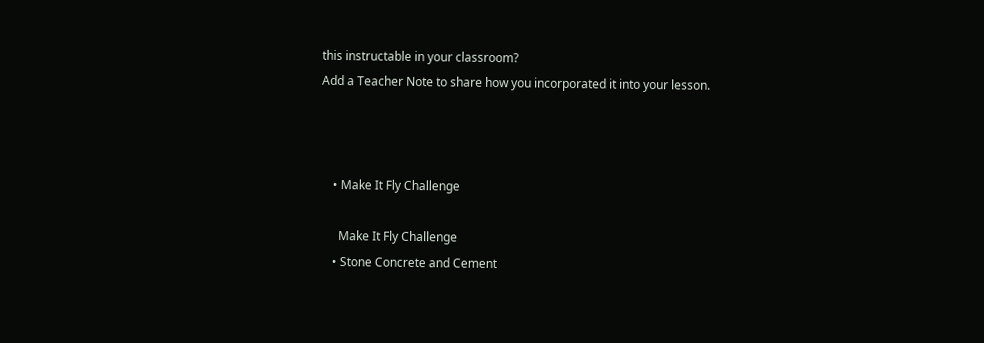this instructable in your classroom?
Add a Teacher Note to share how you incorporated it into your lesson.



    • Make It Fly Challenge

      Make It Fly Challenge
    • Stone Concrete and Cement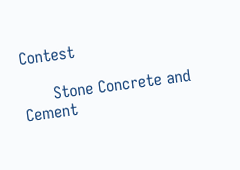Contest

      Stone Concrete and Cement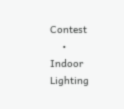Contest
    • Indoor Lighting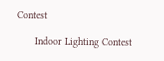Contest

      Indoor Lighting Contest